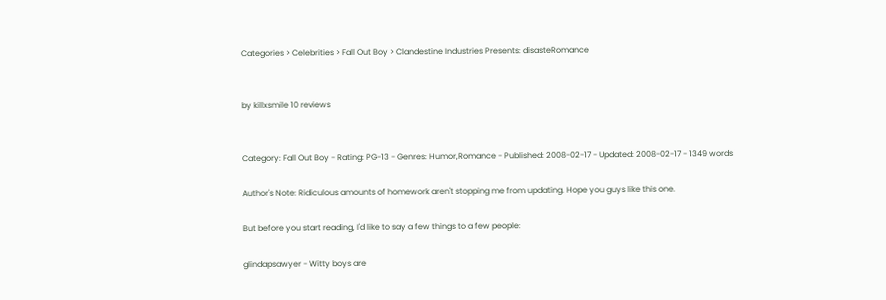Categories > Celebrities > Fall Out Boy > Clandestine Industries Presents: disasteRomance


by killxsmile 10 reviews


Category: Fall Out Boy - Rating: PG-13 - Genres: Humor,Romance - Published: 2008-02-17 - Updated: 2008-02-17 - 1349 words

Author's Note: Ridiculous amounts of homework aren't stopping me from updating. Hope you guys like this one.

But before you start reading, I'd like to say a few things to a few people:

glindapsawyer - Witty boys are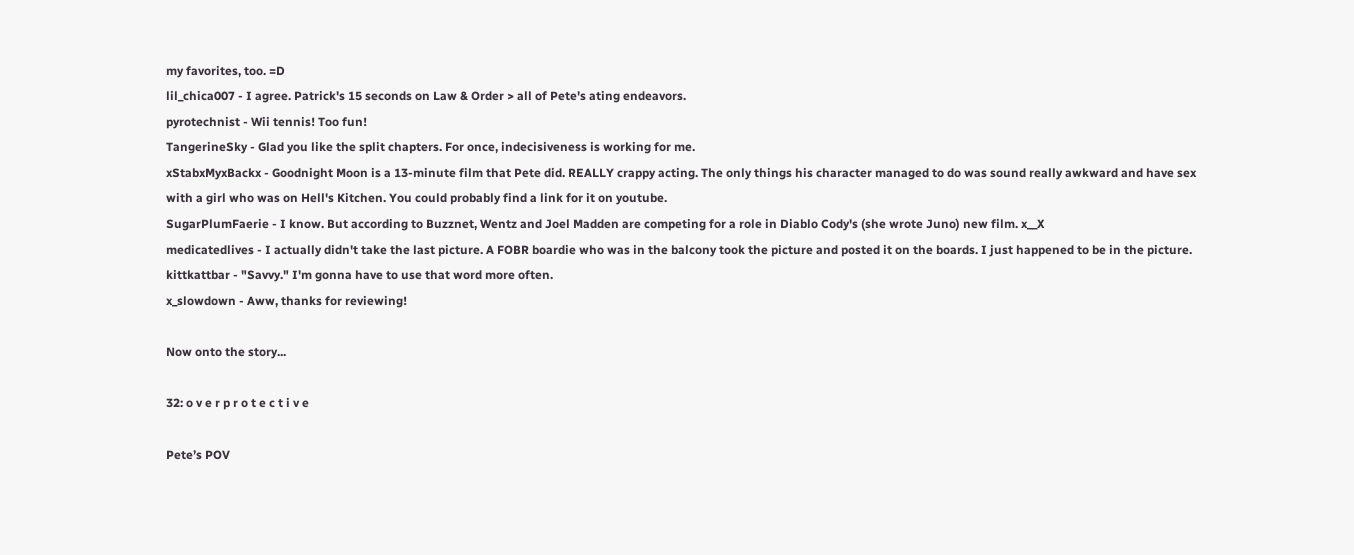my favorites, too. =D
lil_chica007 - I agree. Patrick's 15 seconds on Law & Order > all of Pete's ating endeavors.
pyrotechnist - Wii tennis! Too fun!
TangerineSky - Glad you like the split chapters. For once, indecisiveness is working for me.
xStabxMyxBackx - Goodnight Moon is a 13-minute film that Pete did. REALLY crappy acting. The only things his character managed to do was sound really awkward and have sex with a girl who was on Hell's Kitchen. You could probably find a link for it on youtube.
SugarPlumFaerie - I know. But according to Buzznet, Wentz and Joel Madden are competing for a role in Diablo Cody's (she wrote Juno) new film. x__X
medicatedlives - I actually didn't take the last picture. A FOBR boardie who was in the balcony took the picture and posted it on the boards. I just happened to be in the picture.
kittkattbar - "Savvy." I'm gonna have to use that word more often.
x_slowdown - Aww, thanks for reviewing!

Now onto the story...

32: o v e r p r o t e c t i v e

Pete’s POV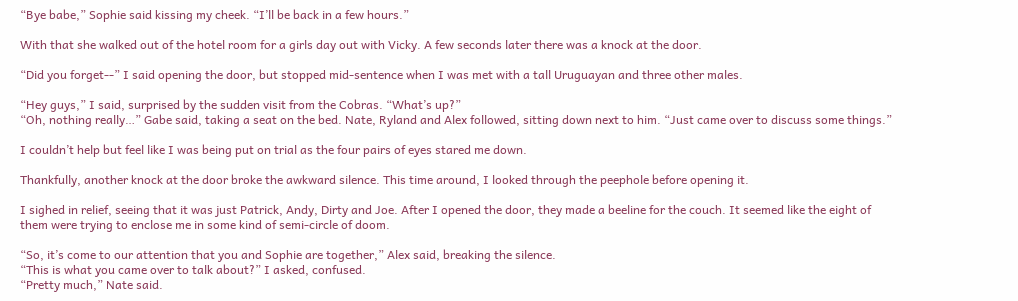“Bye babe,” Sophie said kissing my cheek. “I’ll be back in a few hours.”

With that she walked out of the hotel room for a girls day out with Vicky. A few seconds later there was a knock at the door.

“Did you forget--” I said opening the door, but stopped mid-sentence when I was met with a tall Uruguayan and three other males.

“Hey guys,” I said, surprised by the sudden visit from the Cobras. “What’s up?”
“Oh, nothing really…” Gabe said, taking a seat on the bed. Nate, Ryland and Alex followed, sitting down next to him. “Just came over to discuss some things.”

I couldn’t help but feel like I was being put on trial as the four pairs of eyes stared me down.

Thankfully, another knock at the door broke the awkward silence. This time around, I looked through the peephole before opening it.

I sighed in relief, seeing that it was just Patrick, Andy, Dirty and Joe. After I opened the door, they made a beeline for the couch. It seemed like the eight of them were trying to enclose me in some kind of semi-circle of doom.

“So, it’s come to our attention that you and Sophie are together,” Alex said, breaking the silence.
“This is what you came over to talk about?” I asked, confused.
“Pretty much,” Nate said.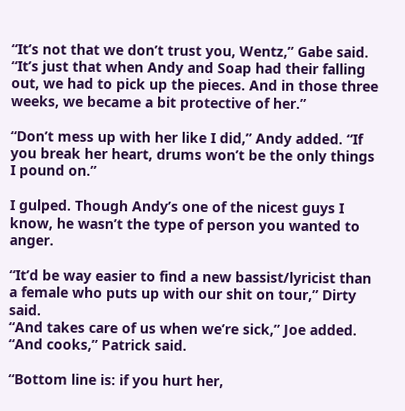“It’s not that we don’t trust you, Wentz,” Gabe said. “It’s just that when Andy and Soap had their falling out, we had to pick up the pieces. And in those three weeks, we became a bit protective of her.”

“Don’t mess up with her like I did,” Andy added. “If you break her heart, drums won’t be the only things I pound on.”

I gulped. Though Andy’s one of the nicest guys I know, he wasn’t the type of person you wanted to anger.

“It’d be way easier to find a new bassist/lyricist than a female who puts up with our shit on tour,” Dirty said.
“And takes care of us when we’re sick,” Joe added.
“And cooks,” Patrick said.

“Bottom line is: if you hurt her,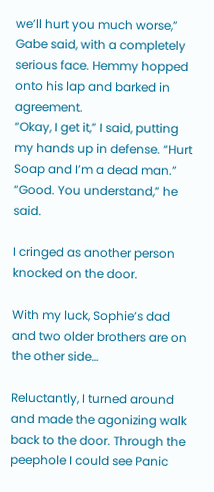we’ll hurt you much worse,” Gabe said, with a completely serious face. Hemmy hopped onto his lap and barked in agreement.
“Okay, I get it,” I said, putting my hands up in defense. “Hurt Soap and I’m a dead man.”
“Good. You understand,” he said.

I cringed as another person knocked on the door.

With my luck, Sophie’s dad and two older brothers are on the other side…

Reluctantly, I turned around and made the agonizing walk back to the door. Through the peephole I could see Panic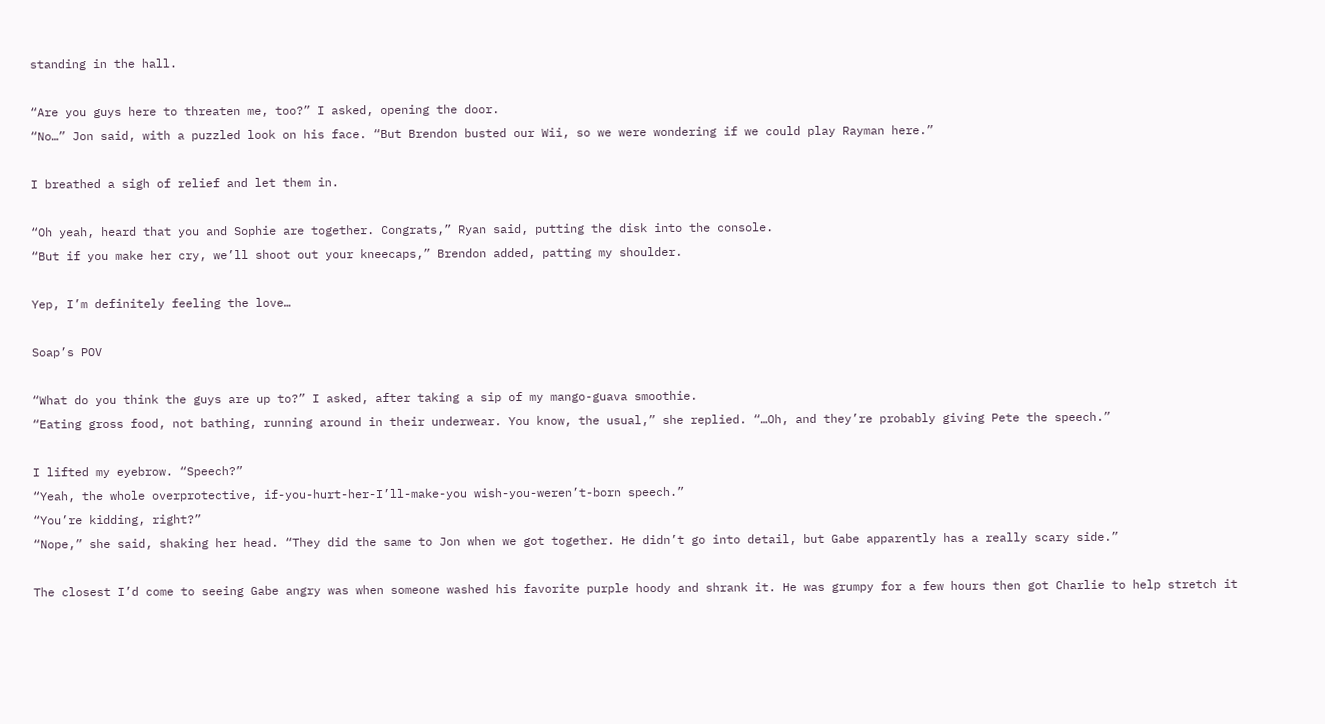standing in the hall.

“Are you guys here to threaten me, too?” I asked, opening the door.
“No…” Jon said, with a puzzled look on his face. “But Brendon busted our Wii, so we were wondering if we could play Rayman here.”

I breathed a sigh of relief and let them in.

“Oh yeah, heard that you and Sophie are together. Congrats,” Ryan said, putting the disk into the console.
“But if you make her cry, we’ll shoot out your kneecaps,” Brendon added, patting my shoulder.

Yep, I’m definitely feeling the love…

Soap’s POV

“What do you think the guys are up to?” I asked, after taking a sip of my mango-guava smoothie.
“Eating gross food, not bathing, running around in their underwear. You know, the usual,” she replied. “…Oh, and they’re probably giving Pete the speech.”

I lifted my eyebrow. “Speech?”
“Yeah, the whole overprotective, if-you-hurt-her-I’ll-make-you wish-you-weren’t-born speech.”
“You’re kidding, right?”
“Nope,” she said, shaking her head. “They did the same to Jon when we got together. He didn’t go into detail, but Gabe apparently has a really scary side.”

The closest I’d come to seeing Gabe angry was when someone washed his favorite purple hoody and shrank it. He was grumpy for a few hours then got Charlie to help stretch it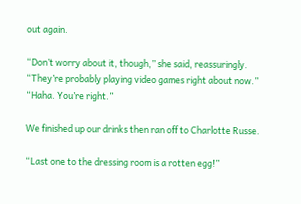out again.

“Don’t worry about it, though,” she said, reassuringly. “They’re probably playing video games right about now.”
“Haha. You’re right.”

We finished up our drinks then ran off to Charlotte Russe.

“Last one to the dressing room is a rotten egg!”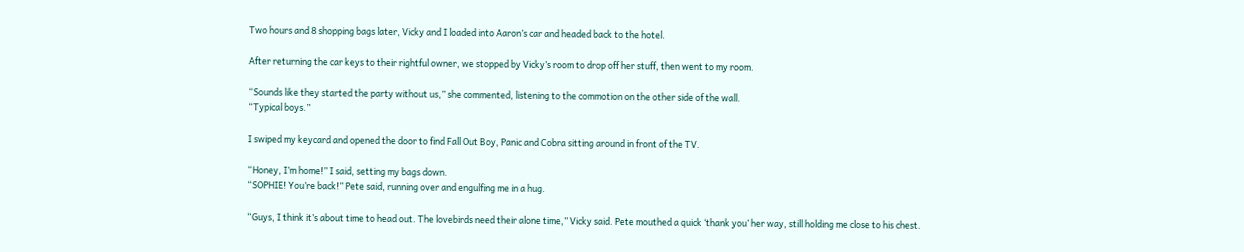Two hours and 8 shopping bags later, Vicky and I loaded into Aaron’s car and headed back to the hotel.

After returning the car keys to their rightful owner, we stopped by Vicky’s room to drop off her stuff, then went to my room.

“Sounds like they started the party without us,” she commented, listening to the commotion on the other side of the wall.
“Typical boys.”

I swiped my keycard and opened the door to find Fall Out Boy, Panic and Cobra sitting around in front of the TV.

“Honey, I’m home!” I said, setting my bags down.
“SOPHIE! You’re back!” Pete said, running over and engulfing me in a hug.

“Guys, I think it’s about time to head out. The lovebirds need their alone time,” Vicky said. Pete mouthed a quick ‘thank you’ her way, still holding me close to his chest.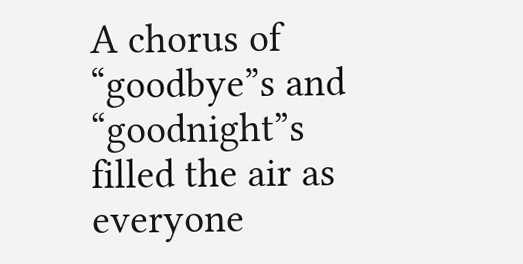A chorus of “goodbye”s and “goodnight”s filled the air as everyone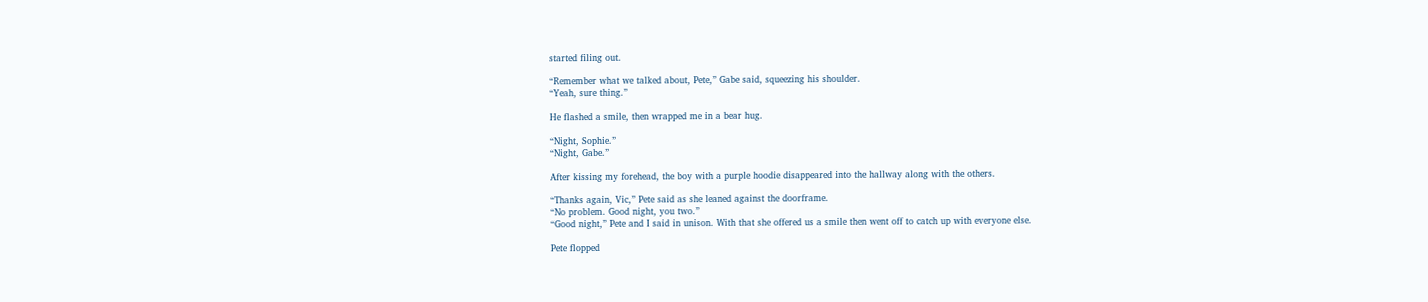started filing out.

“Remember what we talked about, Pete,” Gabe said, squeezing his shoulder.
“Yeah, sure thing.”

He flashed a smile, then wrapped me in a bear hug.

“Night, Sophie.”
“Night, Gabe.”

After kissing my forehead, the boy with a purple hoodie disappeared into the hallway along with the others.

“Thanks again, Vic,” Pete said as she leaned against the doorframe.
“No problem. Good night, you two.”
“Good night,” Pete and I said in unison. With that she offered us a smile then went off to catch up with everyone else.

Pete flopped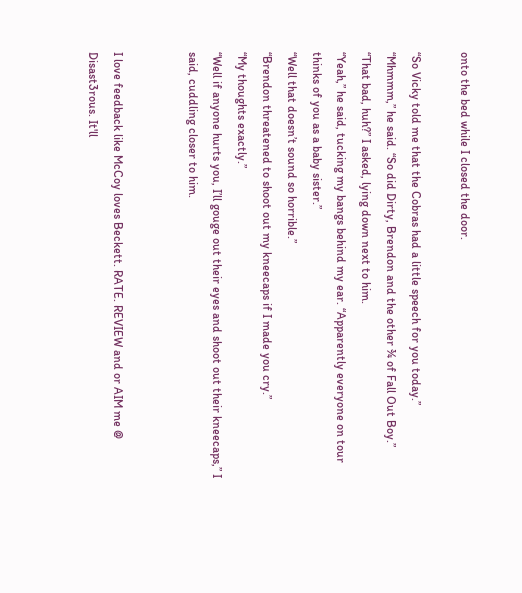onto the bed while I closed the door.

“So Vicky told me that the Cobras had a little speech for you today.”
“Mhmmm,” he said. “So did Dirty, Brendon and the other ¾ of Fall Out Boy.”
“That bad, huh?” I asked, lying down next to him.
“Yeah,” he said, tucking my bangs behind my ear. “Apparently everyone on tour thinks of you as a baby sister.”
“Well that doesn’t sound so horrible.”
“Brendon threatened to shoot out my kneecaps if I made you cry.”
“My thoughts exactly.”
“Well if anyone hurts you, I’ll gouge out their eyes and shoot out their kneecaps,” I said, cuddling closer to him.


I love feedback like McCoy loves Beckett. RATE. REVIEW and or AIM me @ Disast3rous. It'll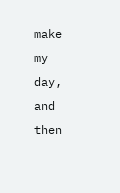make my day, and then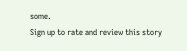some.
Sign up to rate and review this story